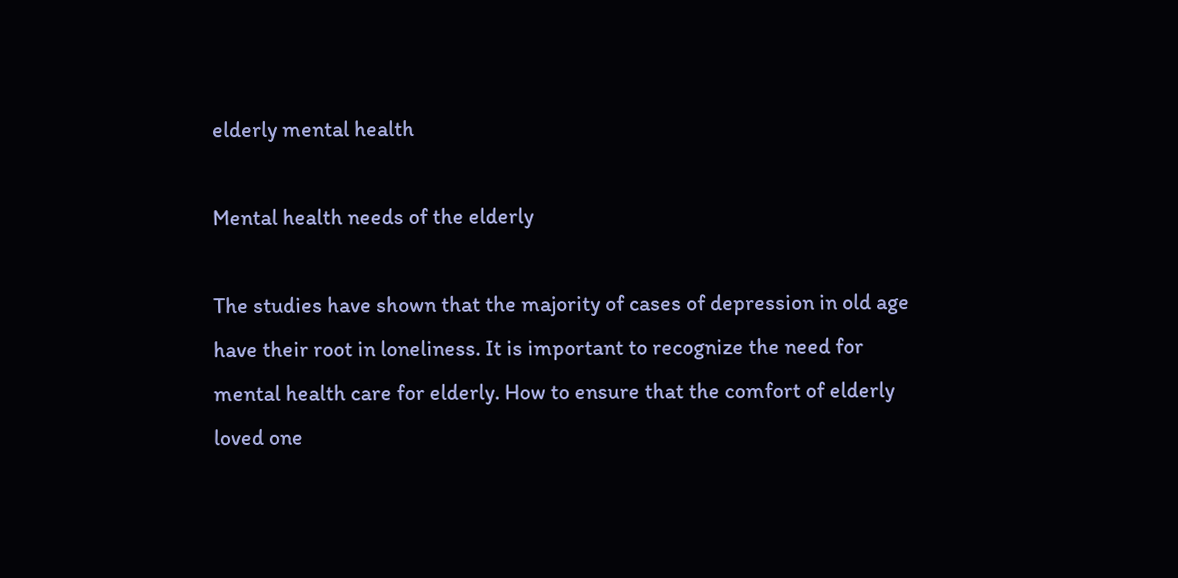elderly mental health

Mental health needs of the elderly

The studies have shown that the majority of cases of depression in old age have their root in loneliness. It is important to recognize the need for mental health care for elderly. How to ensure that the comfort of elderly loved one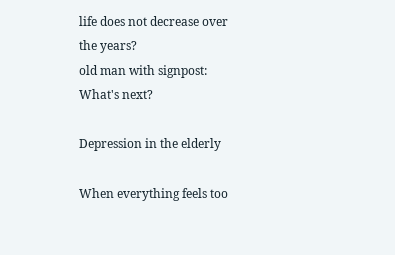life does not decrease over the years?
old man with signpost: What's next?

Depression in the elderly

When everything feels too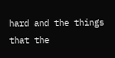hard and the things that the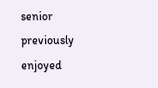senior previously enjoyed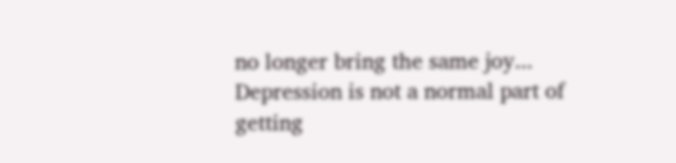no longer bring the same joy... Depression is not a normal part of getting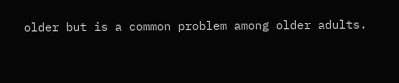older but is a common problem among older adults.